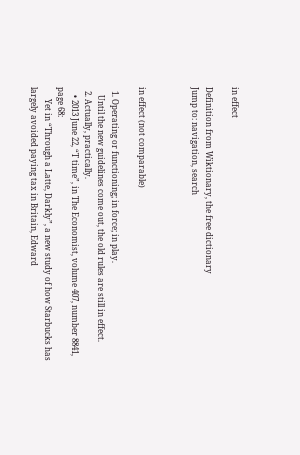in effect

Definition from Wiktionary, the free dictionary
Jump to: navigation, search



in effect (not comparable)

  1. Operating or functioning; in force; in play.
    Until the new guidelines come out, the old rules are still in effect.
  2. Actually, practically.
    • 2013 June 22, “T time”, in The Economist, volume 407, number 8841, page 68:
      Yet in “Through a Latte, Darkly”, a new study of how Starbucks has largely avoided paying tax in Britain, Edward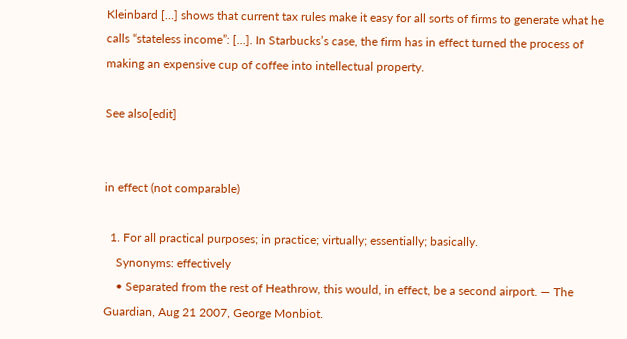Kleinbard […] shows that current tax rules make it easy for all sorts of firms to generate what he calls “stateless income”: […]. In Starbucks’s case, the firm has in effect turned the process of making an expensive cup of coffee into intellectual property.

See also[edit]


in effect (not comparable)

  1. For all practical purposes; in practice; virtually; essentially; basically.
    Synonyms: effectively
    • Separated from the rest of Heathrow, this would, in effect, be a second airport. — The Guardian, Aug 21 2007, George Monbiot.